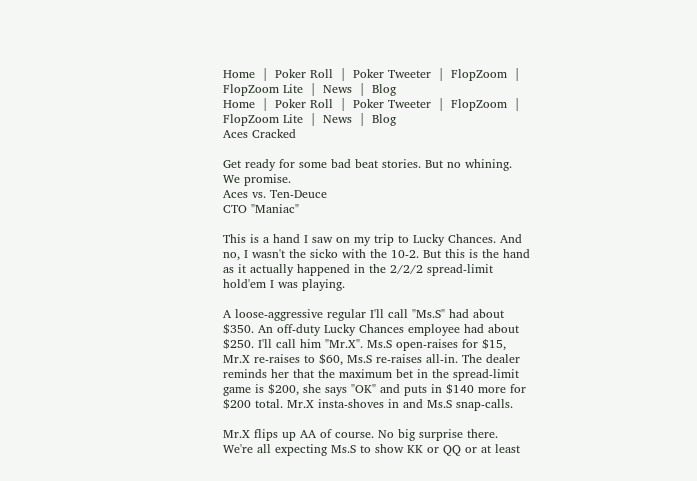Home  |  Poker Roll  |  Poker Tweeter  |  FlopZoom  |  FlopZoom Lite  |  News  |  Blog
Home  |  Poker Roll  |  Poker Tweeter  |  FlopZoom  |  FlopZoom Lite  |  News  |  Blog
Aces Cracked

Get ready for some bad beat stories. But no whining. We promise.
Aces vs. Ten-Deuce
CTO "Maniac"

This is a hand I saw on my trip to Lucky Chances. And no, I wasn't the sicko with the 10-2. But this is the hand as it actually happened in the 2/2/2 spread-limit hold'em I was playing.

A loose-aggressive regular I'll call "Ms.S" had about $350. An off-duty Lucky Chances employee had about $250. I'll call him "Mr.X". Ms.S open-raises for $15, Mr.X re-raises to $60, Ms.S re-raises all-in. The dealer reminds her that the maximum bet in the spread-limit game is $200, she says "OK" and puts in $140 more for $200 total. Mr.X insta-shoves in and Ms.S snap-calls.

Mr.X flips up AA of course. No big surprise there. We're all expecting Ms.S to show KK or QQ or at least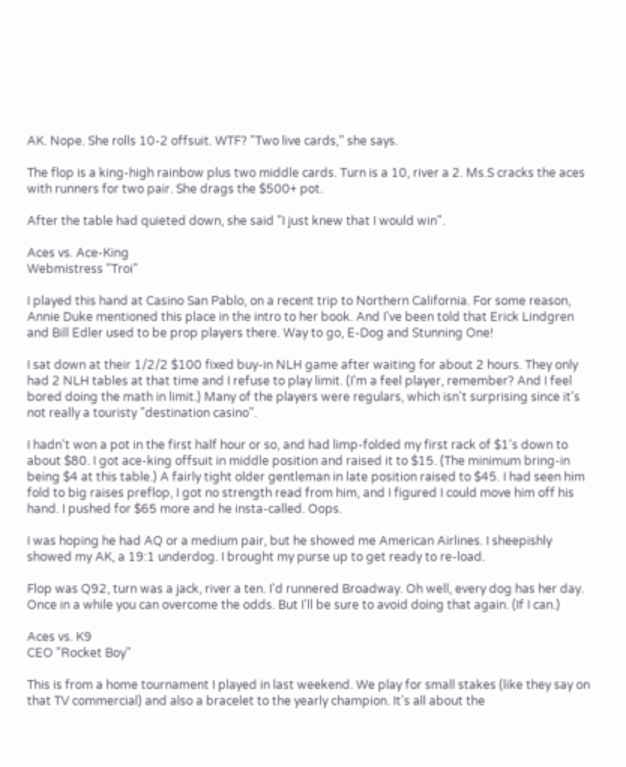AK. Nope. She rolls 10-2 offsuit. WTF? "Two live cards," she says.

The flop is a king-high rainbow plus two middle cards. Turn is a 10, river a 2. Ms.S cracks the aces with runners for two pair. She drags the $500+ pot.

After the table had quieted down, she said "I just knew that I would win".

Aces vs. Ace-King
Webmistress "Troi"

I played this hand at Casino San Pablo, on a recent trip to Northern California. For some reason, Annie Duke mentioned this place in the intro to her book. And I've been told that Erick Lindgren and Bill Edler used to be prop players there. Way to go, E-Dog and Stunning One!

I sat down at their 1/2/2 $100 fixed buy-in NLH game after waiting for about 2 hours. They only had 2 NLH tables at that time and I refuse to play limit. (I'm a feel player, remember? And I feel bored doing the math in limit.) Many of the players were regulars, which isn't surprising since it's not really a touristy "destination casino".

I hadn't won a pot in the first half hour or so, and had limp-folded my first rack of $1's down to about $80. I got ace-king offsuit in middle position and raised it to $15. (The minimum bring-in being $4 at this table.) A fairly tight older gentleman in late position raised to $45. I had seen him fold to big raises preflop, I got no strength read from him, and I figured I could move him off his hand. I pushed for $65 more and he insta-called. Oops.

I was hoping he had AQ or a medium pair, but he showed me American Airlines. I sheepishly showed my AK, a 19:1 underdog. I brought my purse up to get ready to re-load.

Flop was Q92, turn was a jack, river a ten. I'd runnered Broadway. Oh well, every dog has her day. Once in a while you can overcome the odds. But I'll be sure to avoid doing that again. (If I can.)

Aces vs. K9
CEO "Rocket Boy"

This is from a home tournament I played in last weekend. We play for small stakes (like they say on that TV commercial) and also a bracelet to the yearly champion. It's all about the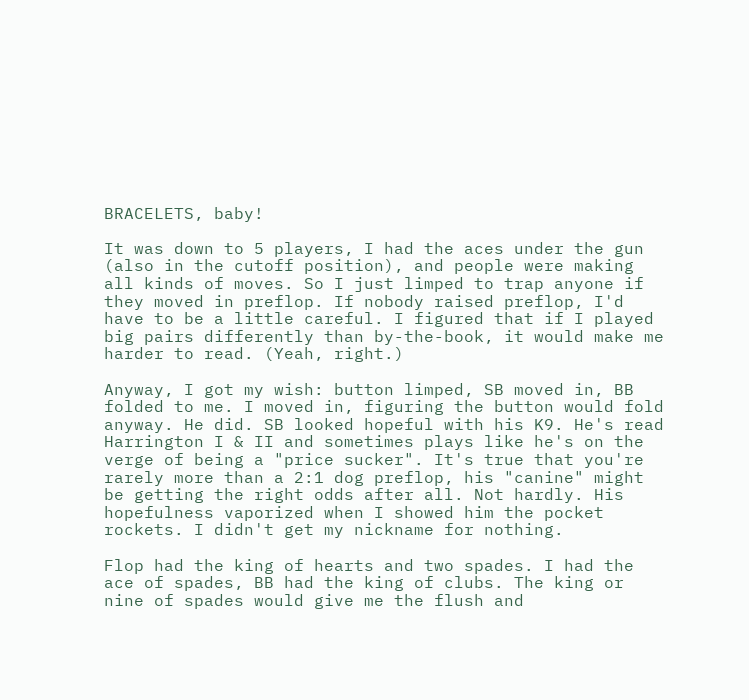BRACELETS, baby!

It was down to 5 players, I had the aces under the gun (also in the cutoff position), and people were making all kinds of moves. So I just limped to trap anyone if they moved in preflop. If nobody raised preflop, I'd have to be a little careful. I figured that if I played big pairs differently than by-the-book, it would make me harder to read. (Yeah, right.)

Anyway, I got my wish: button limped, SB moved in, BB folded to me. I moved in, figuring the button would fold anyway. He did. SB looked hopeful with his K9. He's read Harrington I & II and sometimes plays like he's on the verge of being a "price sucker". It's true that you're rarely more than a 2:1 dog preflop, his "canine" might be getting the right odds after all. Not hardly. His hopefulness vaporized when I showed him the pocket rockets. I didn't get my nickname for nothing.

Flop had the king of hearts and two spades. I had the ace of spades, BB had the king of clubs. The king or nine of spades would give me the flush and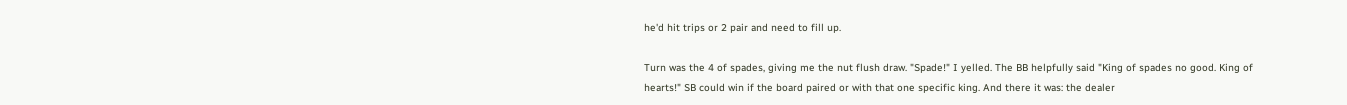he'd hit trips or 2 pair and need to fill up.

Turn was the 4 of spades, giving me the nut flush draw. "Spade!" I yelled. The BB helpfully said "King of spades no good. King of hearts!" SB could win if the board paired or with that one specific king. And there it was: the dealer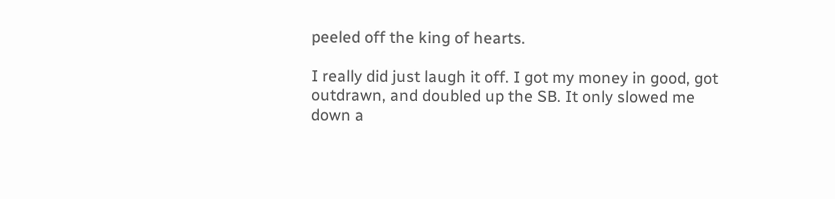peeled off the king of hearts.

I really did just laugh it off. I got my money in good, got outdrawn, and doubled up the SB. It only slowed me down a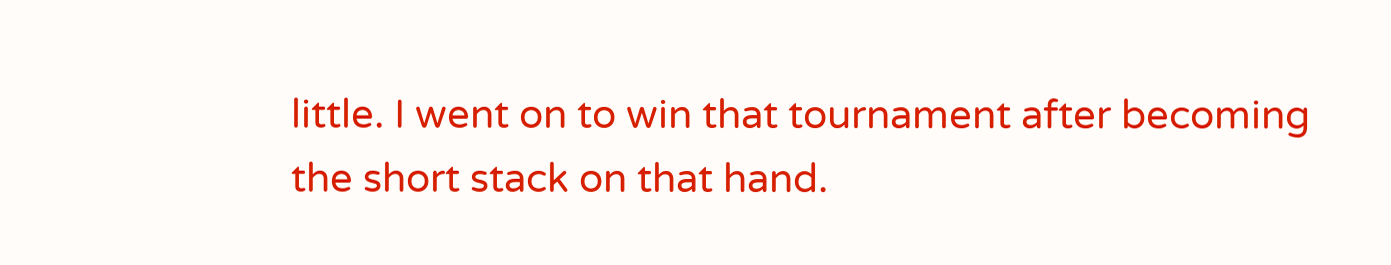little. I went on to win that tournament after becoming the short stack on that hand.